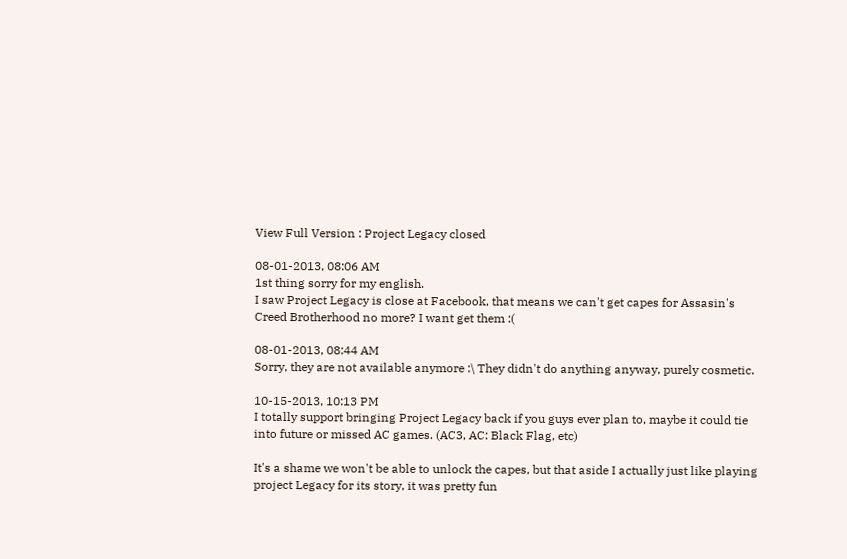View Full Version : Project Legacy closed

08-01-2013, 08:06 AM
1st thing sorry for my english.
I saw Project Legacy is close at Facebook, that means we can't get capes for Assasin's Creed Brotherhood no more? I want get them :(

08-01-2013, 08:44 AM
Sorry, they are not available anymore :\ They didn't do anything anyway, purely cosmetic.

10-15-2013, 10:13 PM
I totally support bringing Project Legacy back if you guys ever plan to, maybe it could tie into future or missed AC games. (AC3, AC: Black Flag, etc)

It's a shame we won't be able to unlock the capes, but that aside I actually just like playing project Legacy for its story, it was pretty fun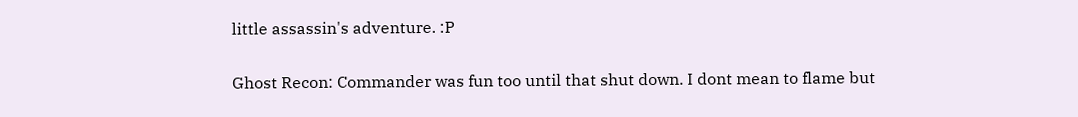little assassin's adventure. :P

Ghost Recon: Commander was fun too until that shut down. I dont mean to flame but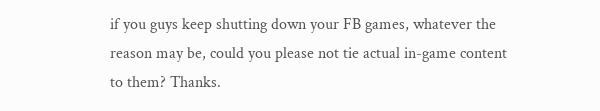if you guys keep shutting down your FB games, whatever the reason may be, could you please not tie actual in-game content to them? Thanks.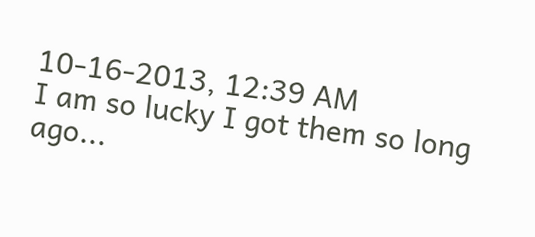10-16-2013, 12:39 AM
I am so lucky I got them so long ago...